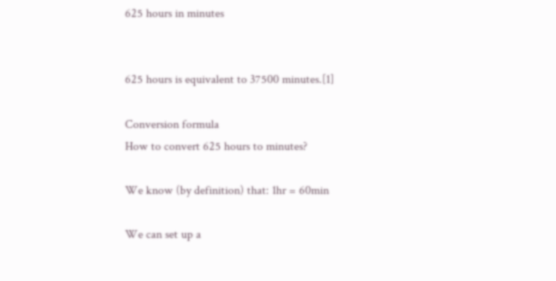625 hours in minutes


625 hours is equivalent to 37500 minutes.[1]

Conversion formula
How to convert 625 hours to minutes?

We know (by definition) that: 1hr = 60min

We can set up a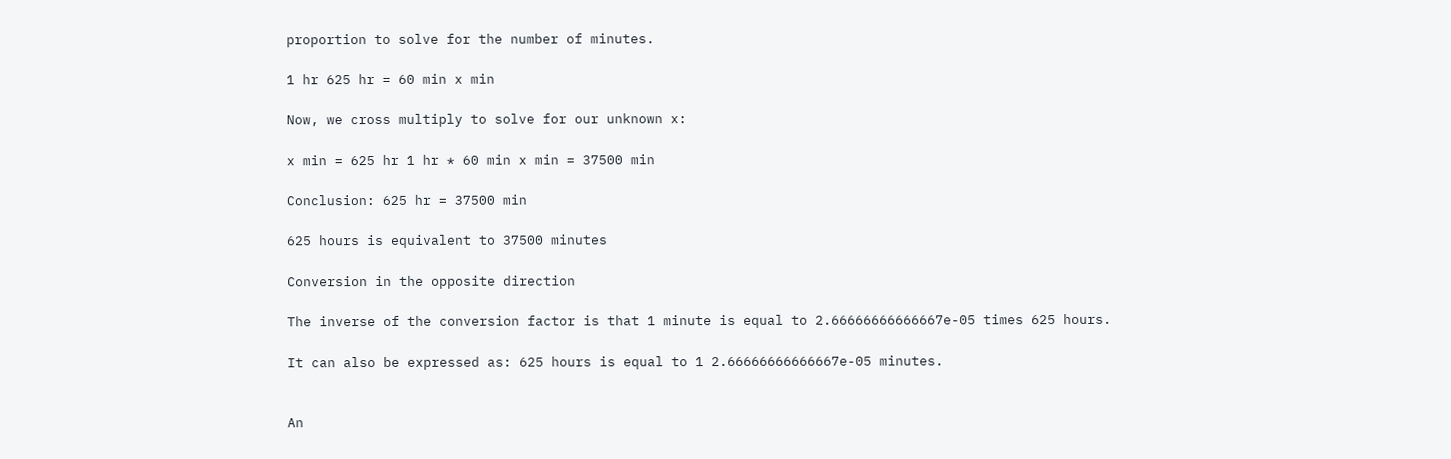proportion to solve for the number of minutes.

1 hr 625 hr = 60 min x min

Now, we cross multiply to solve for our unknown x:

x min = 625 hr 1 hr * 60 min x min = 37500 min

Conclusion: 625 hr = 37500 min

625 hours is equivalent to 37500 minutes

Conversion in the opposite direction

The inverse of the conversion factor is that 1 minute is equal to 2.66666666666667e-05 times 625 hours.

It can also be expressed as: 625 hours is equal to 1 2.66666666666667e-05 minutes.


An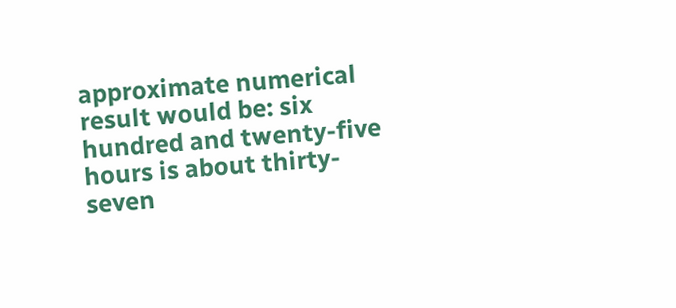approximate numerical result would be: six hundred and twenty-five hours is about thirty-seven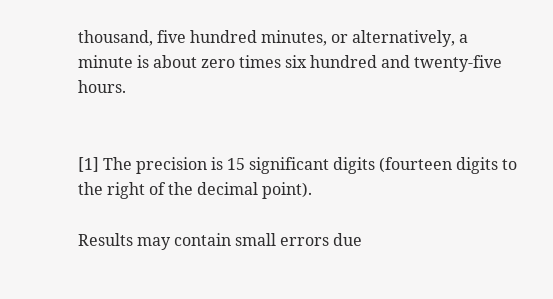thousand, five hundred minutes, or alternatively, a minute is about zero times six hundred and twenty-five hours.


[1] The precision is 15 significant digits (fourteen digits to the right of the decimal point).

Results may contain small errors due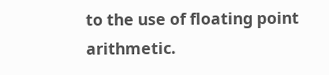to the use of floating point arithmetic.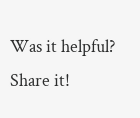Was it helpful? Share it!